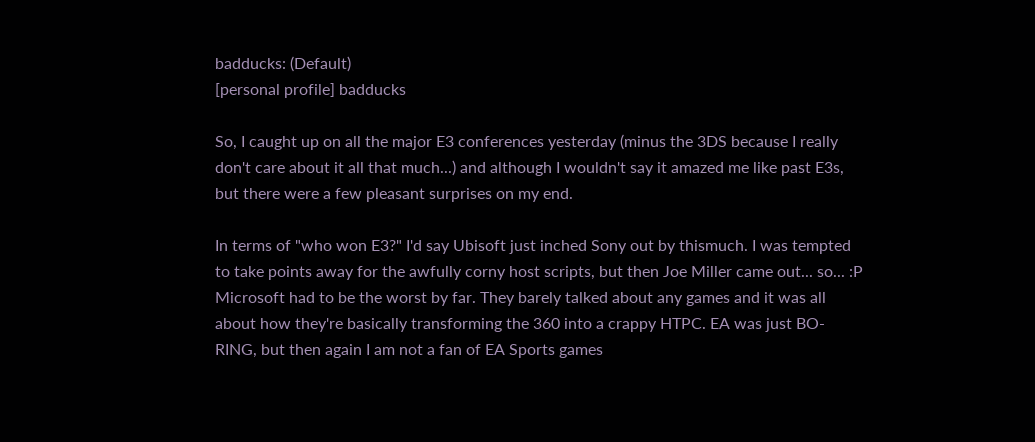badducks: (Default)
[personal profile] badducks

So, I caught up on all the major E3 conferences yesterday (minus the 3DS because I really don't care about it all that much...) and although I wouldn't say it amazed me like past E3s, but there were a few pleasant surprises on my end.

In terms of "who won E3?" I'd say Ubisoft just inched Sony out by thismuch. I was tempted to take points away for the awfully corny host scripts, but then Joe Miller came out... so... :P Microsoft had to be the worst by far. They barely talked about any games and it was all about how they're basically transforming the 360 into a crappy HTPC. EA was just BO-RING, but then again I am not a fan of EA Sports games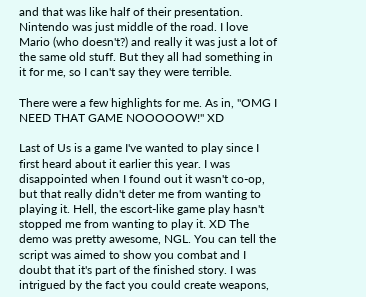and that was like half of their presentation. Nintendo was just middle of the road. I love Mario (who doesn't?) and really it was just a lot of the same old stuff. But they all had something in it for me, so I can't say they were terrible.

There were a few highlights for me. As in, "OMG I NEED THAT GAME NOOOOOW!" XD

Last of Us is a game I've wanted to play since I first heard about it earlier this year. I was disappointed when I found out it wasn't co-op, but that really didn't deter me from wanting to playing it. Hell, the escort-like game play hasn't stopped me from wanting to play it. XD The demo was pretty awesome, NGL. You can tell the script was aimed to show you combat and I doubt that it's part of the finished story. I was intrigued by the fact you could create weapons,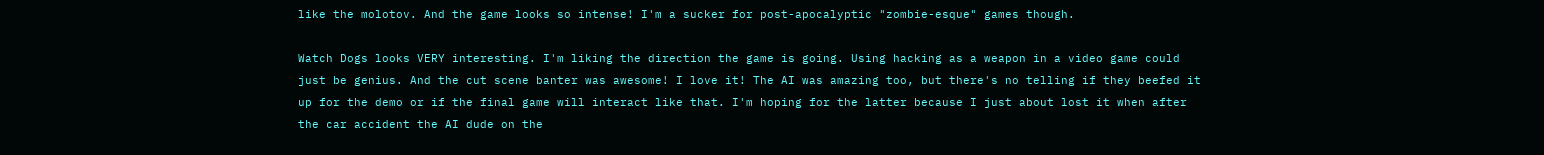like the molotov. And the game looks so intense! I'm a sucker for post-apocalyptic "zombie-esque" games though.

Watch Dogs looks VERY interesting. I'm liking the direction the game is going. Using hacking as a weapon in a video game could just be genius. And the cut scene banter was awesome! I love it! The AI was amazing too, but there's no telling if they beefed it up for the demo or if the final game will interact like that. I'm hoping for the latter because I just about lost it when after the car accident the AI dude on the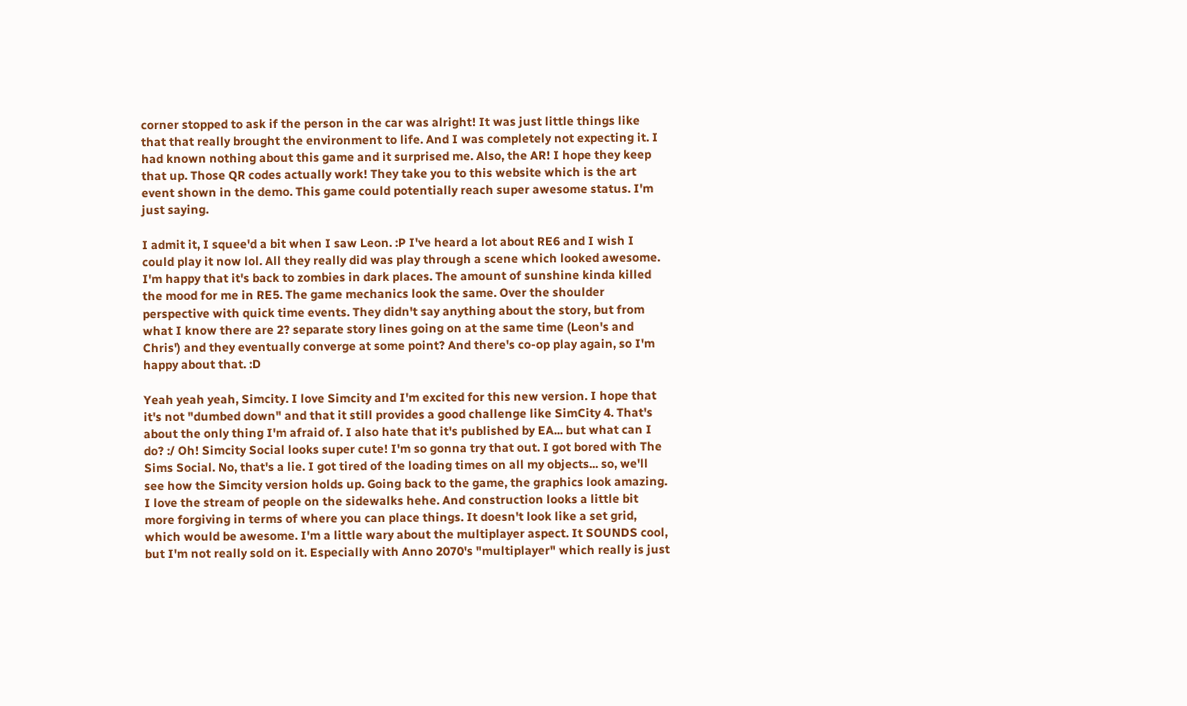corner stopped to ask if the person in the car was alright! It was just little things like that that really brought the environment to life. And I was completely not expecting it. I had known nothing about this game and it surprised me. Also, the AR! I hope they keep that up. Those QR codes actually work! They take you to this website which is the art event shown in the demo. This game could potentially reach super awesome status. I'm just saying.

I admit it, I squee'd a bit when I saw Leon. :P I've heard a lot about RE6 and I wish I could play it now lol. All they really did was play through a scene which looked awesome. I'm happy that it's back to zombies in dark places. The amount of sunshine kinda killed the mood for me in RE5. The game mechanics look the same. Over the shoulder perspective with quick time events. They didn't say anything about the story, but from what I know there are 2? separate story lines going on at the same time (Leon's and Chris') and they eventually converge at some point? And there's co-op play again, so I'm happy about that. :D

Yeah yeah yeah, Simcity. I love Simcity and I'm excited for this new version. I hope that it's not "dumbed down" and that it still provides a good challenge like SimCity 4. That's about the only thing I'm afraid of. I also hate that it's published by EA... but what can I do? :/ Oh! Simcity Social looks super cute! I'm so gonna try that out. I got bored with The Sims Social. No, that's a lie. I got tired of the loading times on all my objects... so, we'll see how the Simcity version holds up. Going back to the game, the graphics look amazing. I love the stream of people on the sidewalks hehe. And construction looks a little bit more forgiving in terms of where you can place things. It doesn't look like a set grid, which would be awesome. I'm a little wary about the multiplayer aspect. It SOUNDS cool, but I'm not really sold on it. Especially with Anno 2070's "multiplayer" which really is just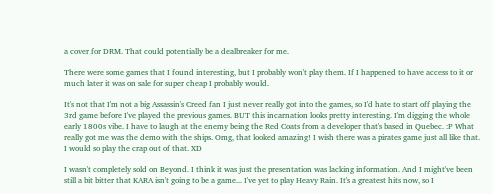a cover for DRM. That could potentially be a dealbreaker for me.

There were some games that I found interesting, but I probably won't play them. If I happened to have access to it or much later it was on sale for super cheap I probably would.

It's not that I'm not a big Assassin's Creed fan I just never really got into the games, so I'd hate to start off playing the 3rd game before I've played the previous games. BUT this incarnation looks pretty interesting. I'm digging the whole early 1800s vibe. I have to laugh at the enemy being the Red Coats from a developer that's based in Quebec. :P What really got me was the demo with the ships. Omg, that looked amazing! I wish there was a pirates game just all like that. I would so play the crap out of that. XD

I wasn't completely sold on Beyond. I think it was just the presentation was lacking information. And I might've been still a bit bitter that KARA isn't going to be a game... I've yet to play Heavy Rain. It's a greatest hits now, so I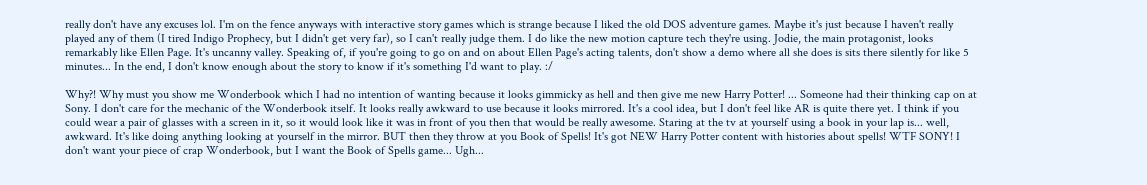really don't have any excuses lol. I'm on the fence anyways with interactive story games which is strange because I liked the old DOS adventure games. Maybe it's just because I haven't really played any of them (I tired Indigo Prophecy, but I didn't get very far), so I can't really judge them. I do like the new motion capture tech they're using. Jodie, the main protagonist, looks remarkably like Ellen Page. It's uncanny valley. Speaking of, if you're going to go on and on about Ellen Page's acting talents, don't show a demo where all she does is sits there silently for like 5 minutes... In the end, I don't know enough about the story to know if it's something I'd want to play. :/

Why?! Why must you show me Wonderbook which I had no intention of wanting because it looks gimmicky as hell and then give me new Harry Potter! ... Someone had their thinking cap on at Sony. I don't care for the mechanic of the Wonderbook itself. It looks really awkward to use because it looks mirrored. It's a cool idea, but I don't feel like AR is quite there yet. I think if you could wear a pair of glasses with a screen in it, so it would look like it was in front of you then that would be really awesome. Staring at the tv at yourself using a book in your lap is... well, awkward. It's like doing anything looking at yourself in the mirror. BUT then they throw at you Book of Spells! It's got NEW Harry Potter content with histories about spells! WTF SONY! I don't want your piece of crap Wonderbook, but I want the Book of Spells game... Ugh...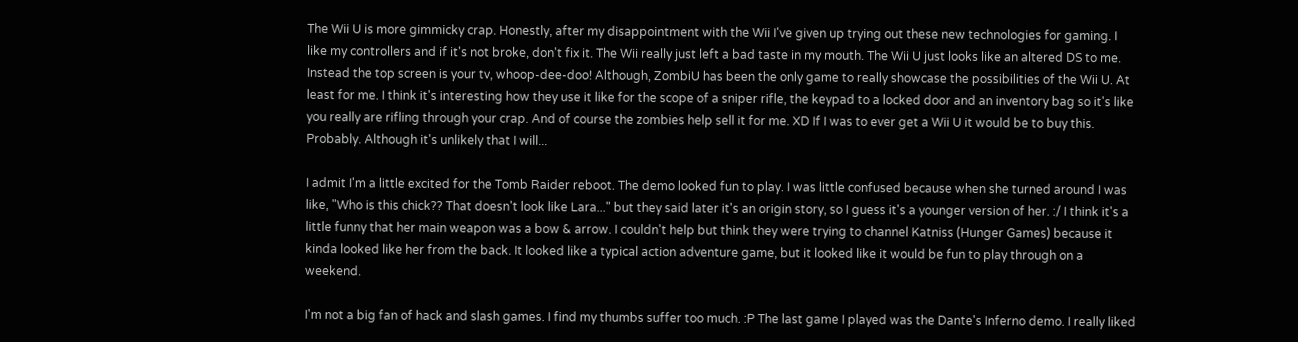The Wii U is more gimmicky crap. Honestly, after my disappointment with the Wii I've given up trying out these new technologies for gaming. I like my controllers and if it's not broke, don't fix it. The Wii really just left a bad taste in my mouth. The Wii U just looks like an altered DS to me. Instead the top screen is your tv, whoop-dee-doo! Although, ZombiU has been the only game to really showcase the possibilities of the Wii U. At least for me. I think it's interesting how they use it like for the scope of a sniper rifle, the keypad to a locked door and an inventory bag so it's like you really are rifling through your crap. And of course the zombies help sell it for me. XD If I was to ever get a Wii U it would be to buy this. Probably. Although it's unlikely that I will...

I admit I'm a little excited for the Tomb Raider reboot. The demo looked fun to play. I was little confused because when she turned around I was like, "Who is this chick?? That doesn't look like Lara..." but they said later it's an origin story, so I guess it's a younger version of her. :/ I think it's a little funny that her main weapon was a bow & arrow. I couldn't help but think they were trying to channel Katniss (Hunger Games) because it kinda looked like her from the back. It looked like a typical action adventure game, but it looked like it would be fun to play through on a weekend.

I'm not a big fan of hack and slash games. I find my thumbs suffer too much. :P The last game I played was the Dante's Inferno demo. I really liked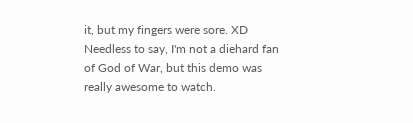it, but my fingers were sore. XD Needless to say, I'm not a diehard fan of God of War, but this demo was really awesome to watch.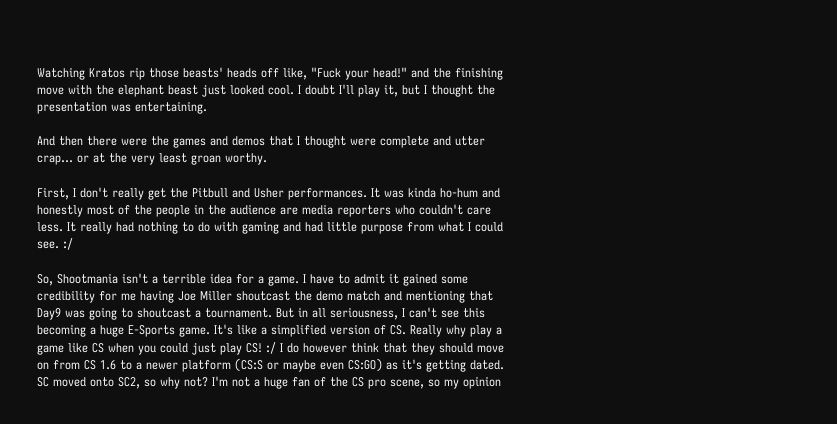Watching Kratos rip those beasts' heads off like, "Fuck your head!" and the finishing move with the elephant beast just looked cool. I doubt I'll play it, but I thought the presentation was entertaining.

And then there were the games and demos that I thought were complete and utter crap... or at the very least groan worthy.

First, I don't really get the Pitbull and Usher performances. It was kinda ho-hum and honestly most of the people in the audience are media reporters who couldn't care less. It really had nothing to do with gaming and had little purpose from what I could see. :/

So, Shootmania isn't a terrible idea for a game. I have to admit it gained some credibility for me having Joe Miller shoutcast the demo match and mentioning that Day9 was going to shoutcast a tournament. But in all seriousness, I can't see this becoming a huge E-Sports game. It's like a simplified version of CS. Really why play a game like CS when you could just play CS! :/ I do however think that they should move on from CS 1.6 to a newer platform (CS:S or maybe even CS:GO) as it's getting dated. SC moved onto SC2, so why not? I'm not a huge fan of the CS pro scene, so my opinion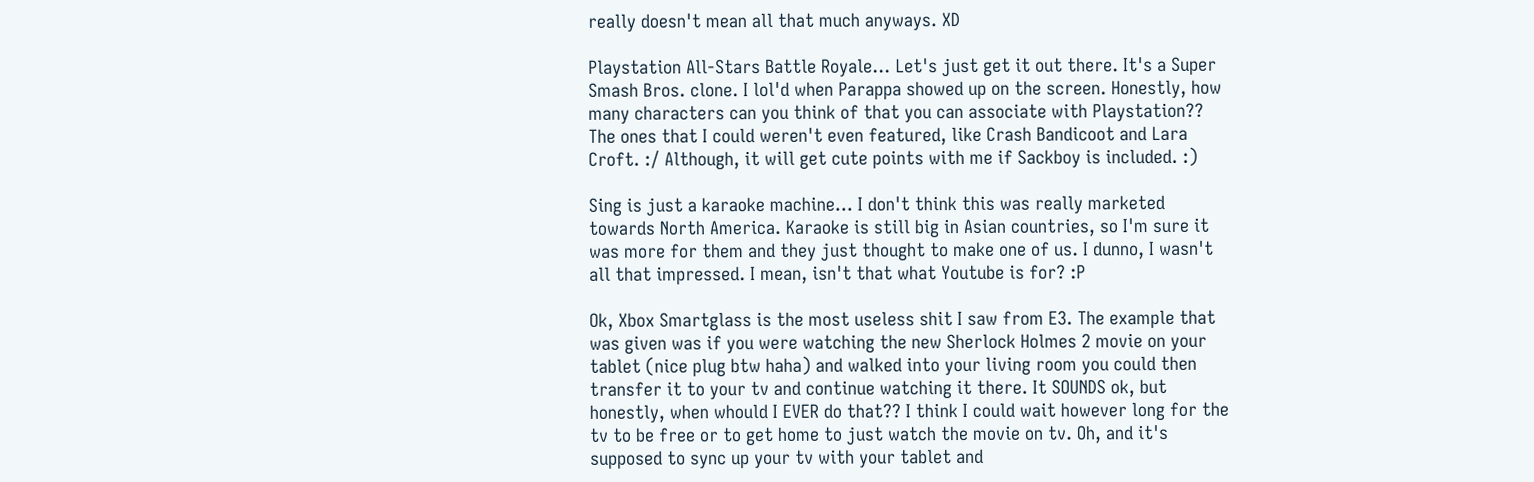really doesn't mean all that much anyways. XD

Playstation All-Stars Battle Royale... Let's just get it out there. It's a Super Smash Bros. clone. I lol'd when Parappa showed up on the screen. Honestly, how many characters can you think of that you can associate with Playstation?? The ones that I could weren't even featured, like Crash Bandicoot and Lara Croft. :/ Although, it will get cute points with me if Sackboy is included. :)

Sing is just a karaoke machine... I don't think this was really marketed towards North America. Karaoke is still big in Asian countries, so I'm sure it was more for them and they just thought to make one of us. I dunno, I wasn't all that impressed. I mean, isn't that what Youtube is for? :P

Ok, Xbox Smartglass is the most useless shit I saw from E3. The example that was given was if you were watching the new Sherlock Holmes 2 movie on your tablet (nice plug btw haha) and walked into your living room you could then transfer it to your tv and continue watching it there. It SOUNDS ok, but honestly, when whould I EVER do that?? I think I could wait however long for the tv to be free or to get home to just watch the movie on tv. Oh, and it's supposed to sync up your tv with your tablet and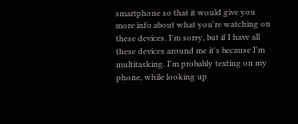smartphone so that it would give you more info about what you're watching on these devices. I'm sorry, but if I have all these devices around me it's because I'm multitasking. I'm probably texting on my phone, while looking up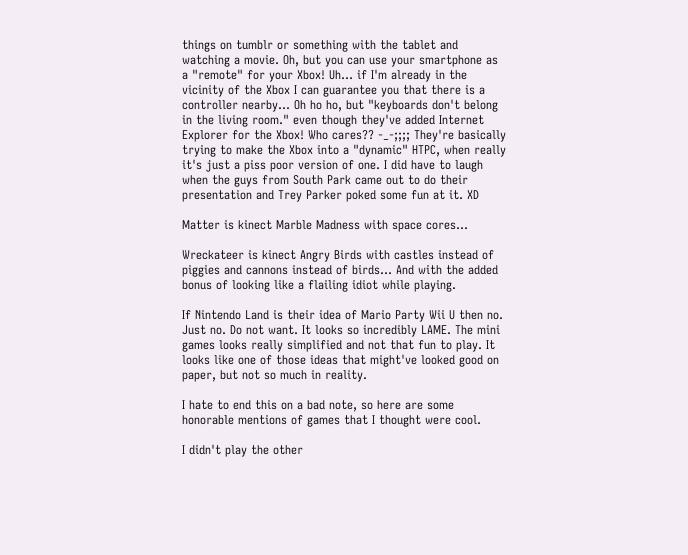things on tumblr or something with the tablet and watching a movie. Oh, but you can use your smartphone as a "remote" for your Xbox! Uh... if I'm already in the vicinity of the Xbox I can guarantee you that there is a controller nearby... Oh ho ho, but "keyboards don't belong in the living room." even though they've added Internet Explorer for the Xbox! Who cares?? -_-;;;; They're basically trying to make the Xbox into a "dynamic" HTPC, when really it's just a piss poor version of one. I did have to laugh when the guys from South Park came out to do their presentation and Trey Parker poked some fun at it. XD

Matter is kinect Marble Madness with space cores...

Wreckateer is kinect Angry Birds with castles instead of piggies and cannons instead of birds... And with the added bonus of looking like a flailing idiot while playing.

If Nintendo Land is their idea of Mario Party Wii U then no. Just no. Do not want. It looks so incredibly LAME. The mini games looks really simplified and not that fun to play. It looks like one of those ideas that might've looked good on paper, but not so much in reality.

I hate to end this on a bad note, so here are some honorable mentions of games that I thought were cool.

I didn't play the other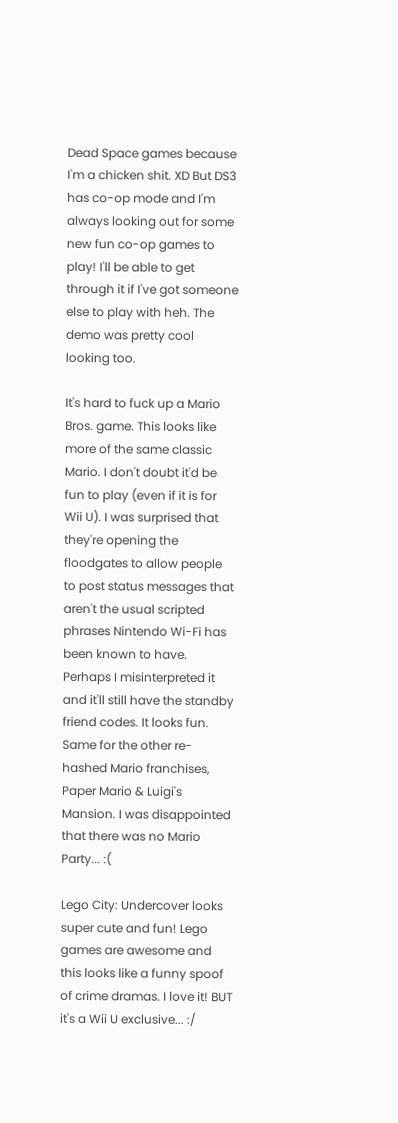Dead Space games because I'm a chicken shit. XD But DS3 has co-op mode and I'm always looking out for some new fun co-op games to play! I'll be able to get through it if I've got someone else to play with heh. The demo was pretty cool looking too.

It's hard to fuck up a Mario Bros. game. This looks like more of the same classic Mario. I don't doubt it'd be fun to play (even if it is for Wii U). I was surprised that they're opening the floodgates to allow people to post status messages that aren't the usual scripted phrases Nintendo Wi-Fi has been known to have. Perhaps I misinterpreted it and it'll still have the standby friend codes. It looks fun. Same for the other re-hashed Mario franchises, Paper Mario & Luigi's Mansion. I was disappointed that there was no Mario Party... :(

Lego City: Undercover looks super cute and fun! Lego games are awesome and this looks like a funny spoof of crime dramas. I love it! BUT it's a Wii U exclusive... :/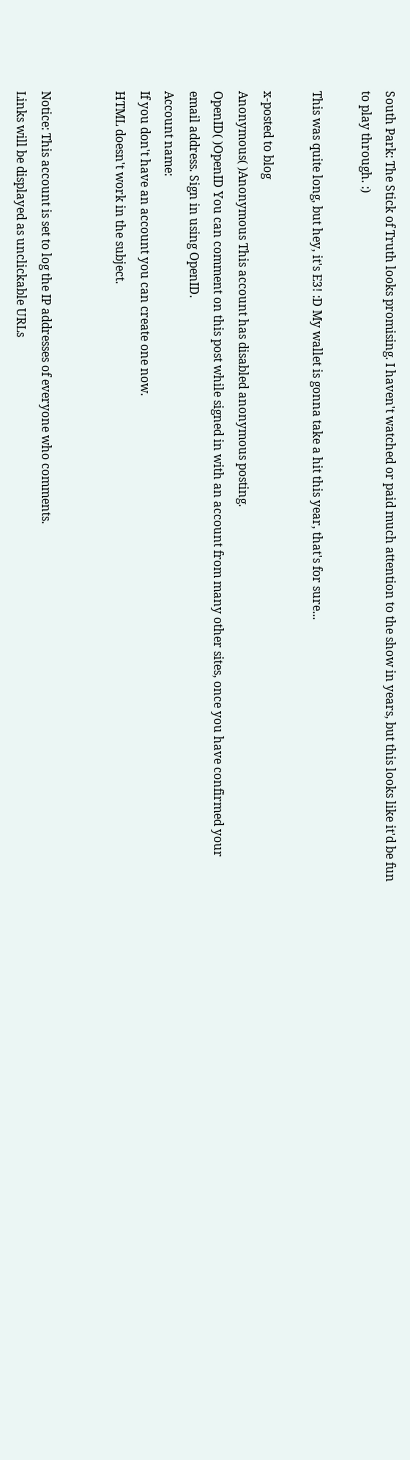South Park: The Stick of Truth looks promising. I haven't watched or paid much attention to the show in years, but this looks like it'd be fun to play through. :)

This was quite long, but hey, it's E3! :D My wallet is gonna take a hit this year, that's for sure...

x-posted to blog
Anonymous( )Anonymous This account has disabled anonymous posting.
OpenID( )OpenID You can comment on this post while signed in with an account from many other sites, once you have confirmed your email address. Sign in using OpenID.
Account name:
If you don't have an account you can create one now.
HTML doesn't work in the subject.


Notice: This account is set to log the IP addresses of everyone who comments.
Links will be displayed as unclickable URLs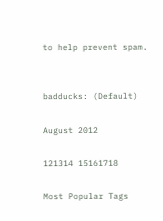to help prevent spam.


badducks: (Default)

August 2012

121314 15161718

Most Popular Tags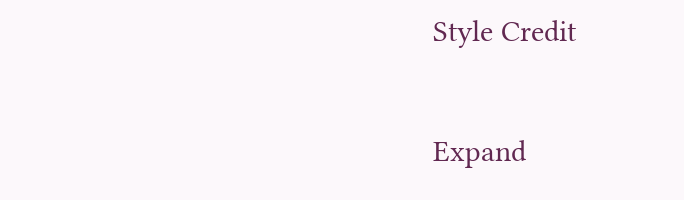Style Credit

Expand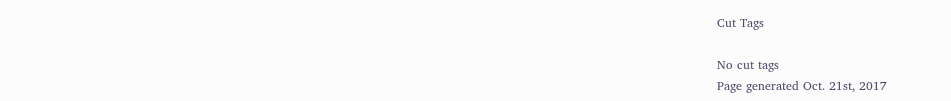Cut Tags

No cut tags
Page generated Oct. 21st, 2017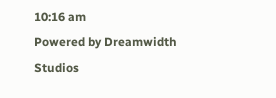10:16 am
Powered by Dreamwidth Studios